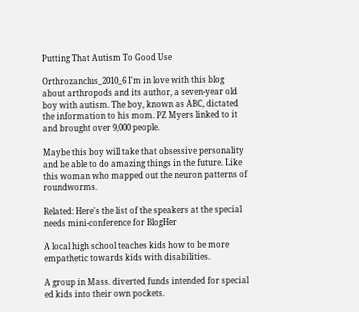Putting That Autism To Good Use

Orthrozanclus_2010_6 I'm in love with this blog about arthropods and its author, a seven-year old boy with autism. The boy, known as ABC, dictated the information to his mom. PZ Myers linked to it and brought over 9,000 people.

Maybe this boy will take that obsessive personality and be able to do amazing things in the future. Like this woman who mapped out the neuron patterns of roundworms.

Related: Here's the list of the speakers at the special needs mini-conference for BlogHer

A local high school teaches kids how to be more empathetic towards kids with disabilities.

A group in Mass. diverted funds intended for special ed kids into their own pockets.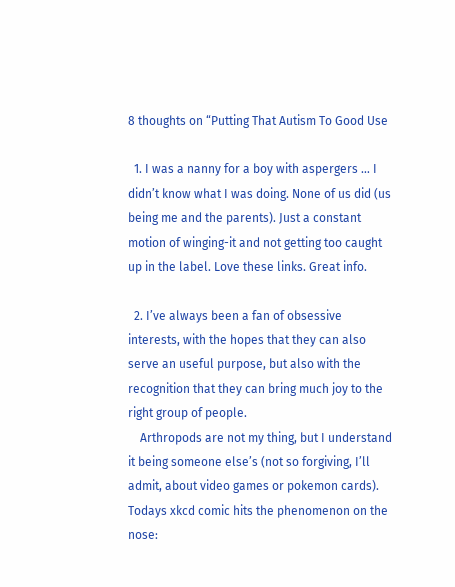8 thoughts on “Putting That Autism To Good Use

  1. I was a nanny for a boy with aspergers … I didn’t know what I was doing. None of us did (us being me and the parents). Just a constant motion of winging-it and not getting too caught up in the label. Love these links. Great info.

  2. I’ve always been a fan of obsessive interests, with the hopes that they can also serve an useful purpose, but also with the recognition that they can bring much joy to the right group of people.
    Arthropods are not my thing, but I understand it being someone else’s (not so forgiving, I’ll admit, about video games or pokemon cards). Todays xkcd comic hits the phenomenon on the nose: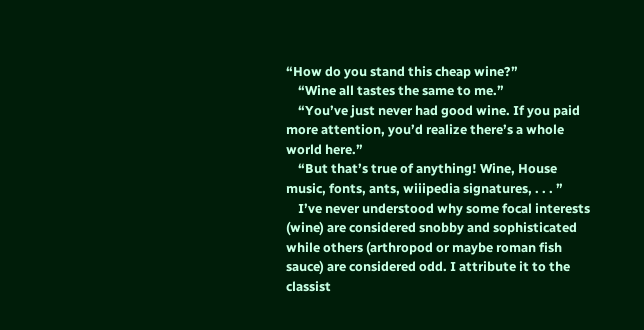“How do you stand this cheap wine?”
    “Wine all tastes the same to me.”
    “You’ve just never had good wine. If you paid more attention, you’d realize there’s a whole world here.”
    “But that’s true of anything! Wine, House music, fonts, ants, wiiipedia signatures, . . . ”
    I’ve never understood why some focal interests (wine) are considered snobby and sophisticated while others (arthropod or maybe roman fish sauce) are considered odd. I attribute it to the classist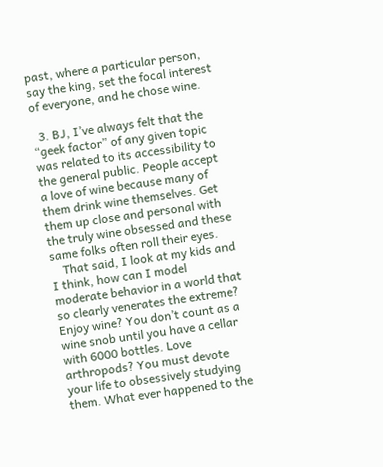past, where a particular person, say the king, set the focal interest of everyone, and he chose wine.

  3. BJ, I’ve always felt that the “geek factor” of any given topic was related to its accessibility to the general public. People accept a love of wine because many of them drink wine themselves. Get them up close and personal with the truly wine obsessed and these same folks often roll their eyes.
    That said, I look at my kids and I think, how can I model moderate behavior in a world that so clearly venerates the extreme? Enjoy wine? You don’t count as a wine snob until you have a cellar with 6000 bottles. Love arthropods? You must devote your life to obsessively studying them. What ever happened to the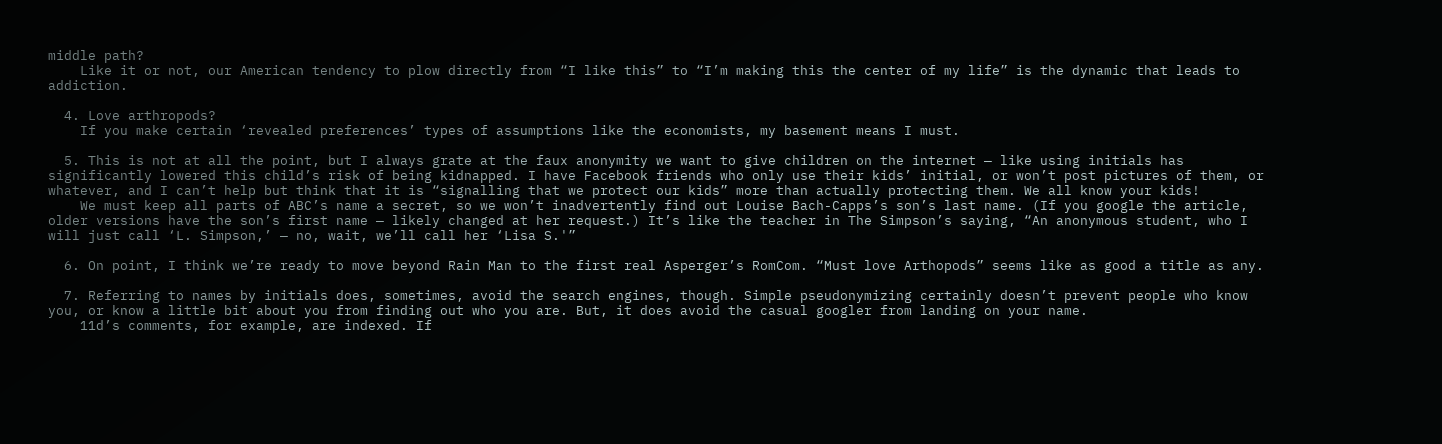middle path?
    Like it or not, our American tendency to plow directly from “I like this” to “I’m making this the center of my life” is the dynamic that leads to addiction.

  4. Love arthropods?
    If you make certain ‘revealed preferences’ types of assumptions like the economists, my basement means I must.

  5. This is not at all the point, but I always grate at the faux anonymity we want to give children on the internet — like using initials has significantly lowered this child’s risk of being kidnapped. I have Facebook friends who only use their kids’ initial, or won’t post pictures of them, or whatever, and I can’t help but think that it is “signalling that we protect our kids” more than actually protecting them. We all know your kids!
    We must keep all parts of ABC’s name a secret, so we won’t inadvertently find out Louise Bach-Capps’s son’s last name. (If you google the article, older versions have the son’s first name — likely changed at her request.) It’s like the teacher in The Simpson’s saying, “An anonymous student, who I will just call ‘L. Simpson,’ — no, wait, we’ll call her ‘Lisa S.'”

  6. On point, I think we’re ready to move beyond Rain Man to the first real Asperger’s RomCom. “Must love Arthopods” seems like as good a title as any.

  7. Referring to names by initials does, sometimes, avoid the search engines, though. Simple pseudonymizing certainly doesn’t prevent people who know you, or know a little bit about you from finding out who you are. But, it does avoid the casual googler from landing on your name.
    11d’s comments, for example, are indexed. If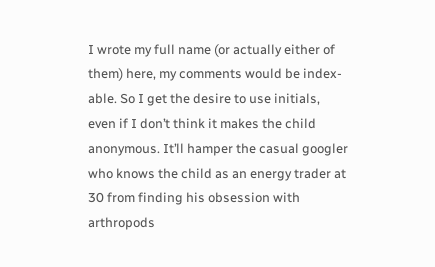I wrote my full name (or actually either of them) here, my comments would be index-able. So I get the desire to use initials, even if I don’t think it makes the child anonymous. It’ll hamper the casual googler who knows the child as an energy trader at 30 from finding his obsession with arthropods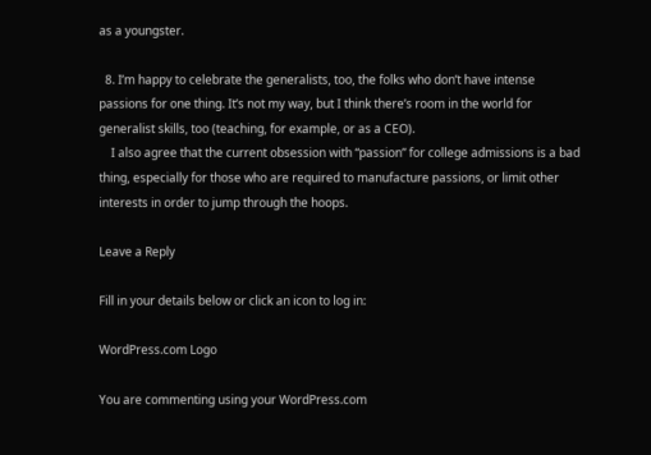as a youngster.

  8. I’m happy to celebrate the generalists, too, the folks who don’t have intense passions for one thing. It’s not my way, but I think there’s room in the world for generalist skills, too (teaching, for example, or as a CEO).
    I also agree that the current obsession with “passion” for college admissions is a bad thing, especially for those who are required to manufacture passions, or limit other interests in order to jump through the hoops.

Leave a Reply

Fill in your details below or click an icon to log in:

WordPress.com Logo

You are commenting using your WordPress.com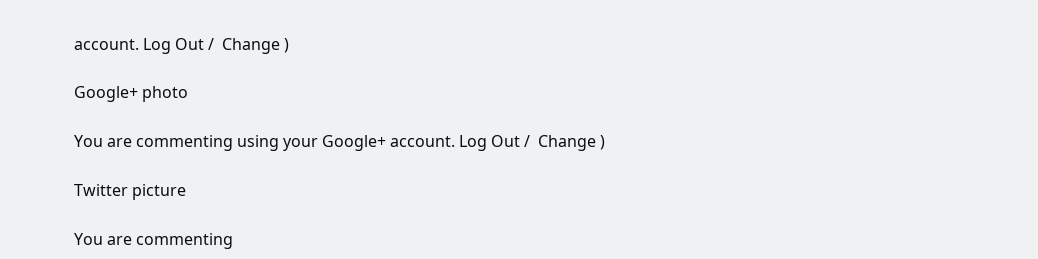account. Log Out /  Change )

Google+ photo

You are commenting using your Google+ account. Log Out /  Change )

Twitter picture

You are commenting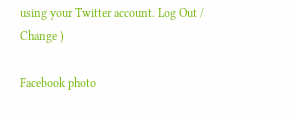using your Twitter account. Log Out /  Change )

Facebook photo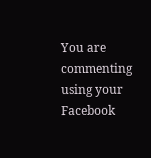You are commenting using your Facebook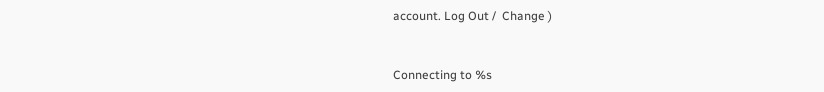account. Log Out /  Change )


Connecting to %s